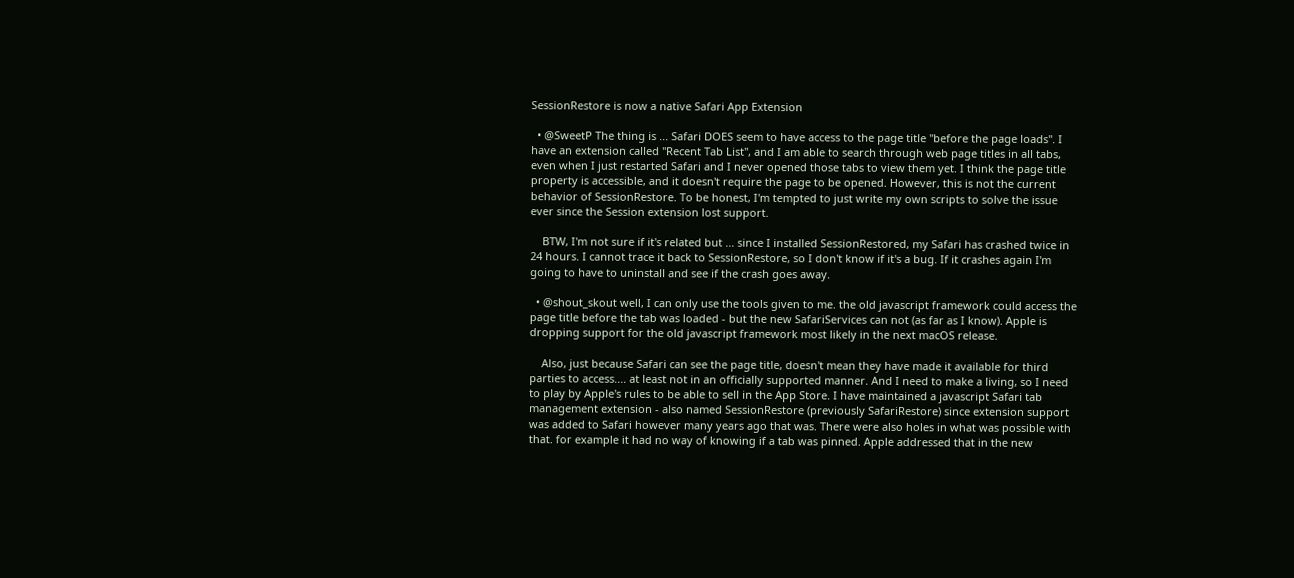SessionRestore is now a native Safari App Extension

  • @SweetP The thing is ... Safari DOES seem to have access to the page title "before the page loads". I have an extension called "Recent Tab List", and I am able to search through web page titles in all tabs, even when I just restarted Safari and I never opened those tabs to view them yet. I think the page title property is accessible, and it doesn't require the page to be opened. However, this is not the current behavior of SessionRestore. To be honest, I'm tempted to just write my own scripts to solve the issue ever since the Session extension lost support.

    BTW, I'm not sure if it's related but ... since I installed SessionRestored, my Safari has crashed twice in 24 hours. I cannot trace it back to SessionRestore, so I don't know if it's a bug. If it crashes again I'm going to have to uninstall and see if the crash goes away.

  • @shout_skout well, I can only use the tools given to me. the old javascript framework could access the page title before the tab was loaded - but the new SafariServices can not (as far as I know). Apple is dropping support for the old javascript framework most likely in the next macOS release.

    Also, just because Safari can see the page title, doesn't mean they have made it available for third parties to access.... at least not in an officially supported manner. And I need to make a living, so I need to play by Apple's rules to be able to sell in the App Store. I have maintained a javascript Safari tab management extension - also named SessionRestore (previously SafariRestore) since extension support was added to Safari however many years ago that was. There were also holes in what was possible with that. for example it had no way of knowing if a tab was pinned. Apple addressed that in the new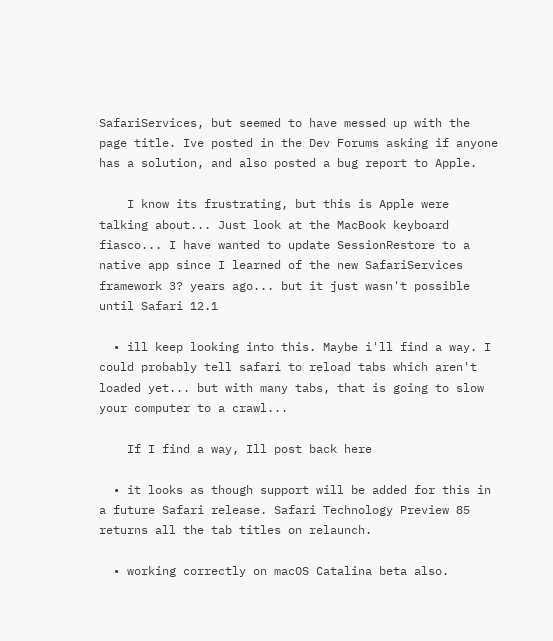SafariServices, but seemed to have messed up with the page title. Ive posted in the Dev Forums asking if anyone has a solution, and also posted a bug report to Apple.

    I know its frustrating, but this is Apple were talking about... Just look at the MacBook keyboard fiasco... I have wanted to update SessionRestore to a native app since I learned of the new SafariServices framework 3? years ago... but it just wasn't possible until Safari 12.1

  • ill keep looking into this. Maybe i'll find a way. I could probably tell safari to reload tabs which aren't loaded yet... but with many tabs, that is going to slow your computer to a crawl...

    If I find a way, Ill post back here

  • it looks as though support will be added for this in a future Safari release. Safari Technology Preview 85 returns all the tab titles on relaunch.

  • working correctly on macOS Catalina beta also.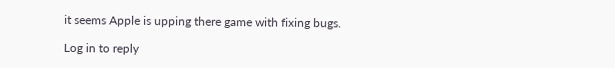it seems Apple is upping there game with fixing bugs.

Log in to reply